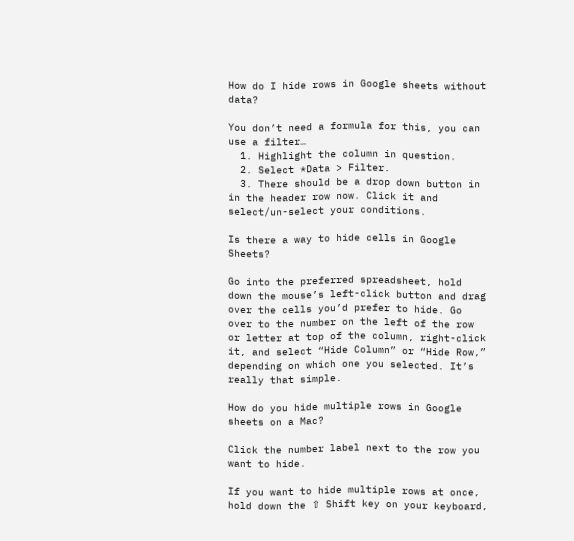How do I hide rows in Google sheets without data?

You don’t need a formula for this, you can use a filter…
  1. Highlight the column in question.
  2. Select *Data > Filter.
  3. There should be a drop down button in in the header row now. Click it and select/un-select your conditions.

Is there a way to hide cells in Google Sheets?

Go into the preferred spreadsheet, hold down the mouse’s left-click button and drag over the cells you’d prefer to hide. Go over to the number on the left of the row or letter at top of the column, right-click it, and select “Hide Column” or “Hide Row,” depending on which one you selected. It’s really that simple.

How do you hide multiple rows in Google sheets on a Mac?

Click the number label next to the row you want to hide.

If you want to hide multiple rows at once, hold down the ⇧ Shift key on your keyboard,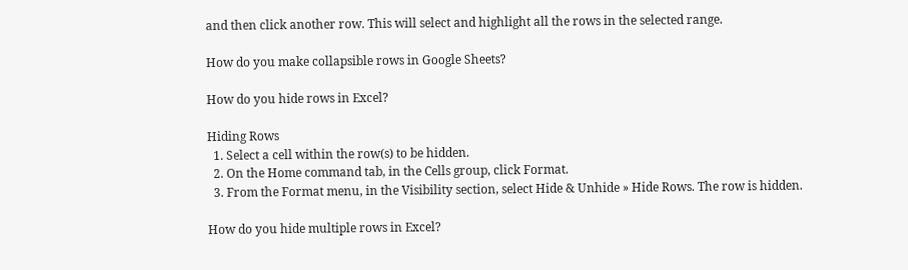and then click another row. This will select and highlight all the rows in the selected range.

How do you make collapsible rows in Google Sheets?

How do you hide rows in Excel?

Hiding Rows
  1. Select a cell within the row(s) to be hidden.
  2. On the Home command tab, in the Cells group, click Format.
  3. From the Format menu, in the Visibility section, select Hide & Unhide » Hide Rows. The row is hidden.

How do you hide multiple rows in Excel?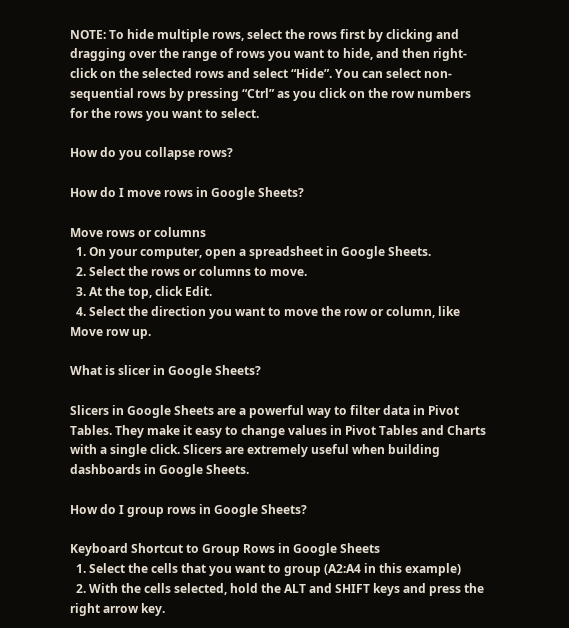NOTE: To hide multiple rows, select the rows first by clicking and dragging over the range of rows you want to hide, and then right-click on the selected rows and select “Hide”. You can select non-sequential rows by pressing “Ctrl” as you click on the row numbers for the rows you want to select.

How do you collapse rows?

How do I move rows in Google Sheets?

Move rows or columns
  1. On your computer, open a spreadsheet in Google Sheets.
  2. Select the rows or columns to move.
  3. At the top, click Edit.
  4. Select the direction you want to move the row or column, like Move row up.

What is slicer in Google Sheets?

Slicers in Google Sheets are a powerful way to filter data in Pivot Tables. They make it easy to change values in Pivot Tables and Charts with a single click. Slicers are extremely useful when building dashboards in Google Sheets.

How do I group rows in Google Sheets?

Keyboard Shortcut to Group Rows in Google Sheets
  1. Select the cells that you want to group (A2:A4 in this example)
  2. With the cells selected, hold the ALT and SHIFT keys and press the right arrow key.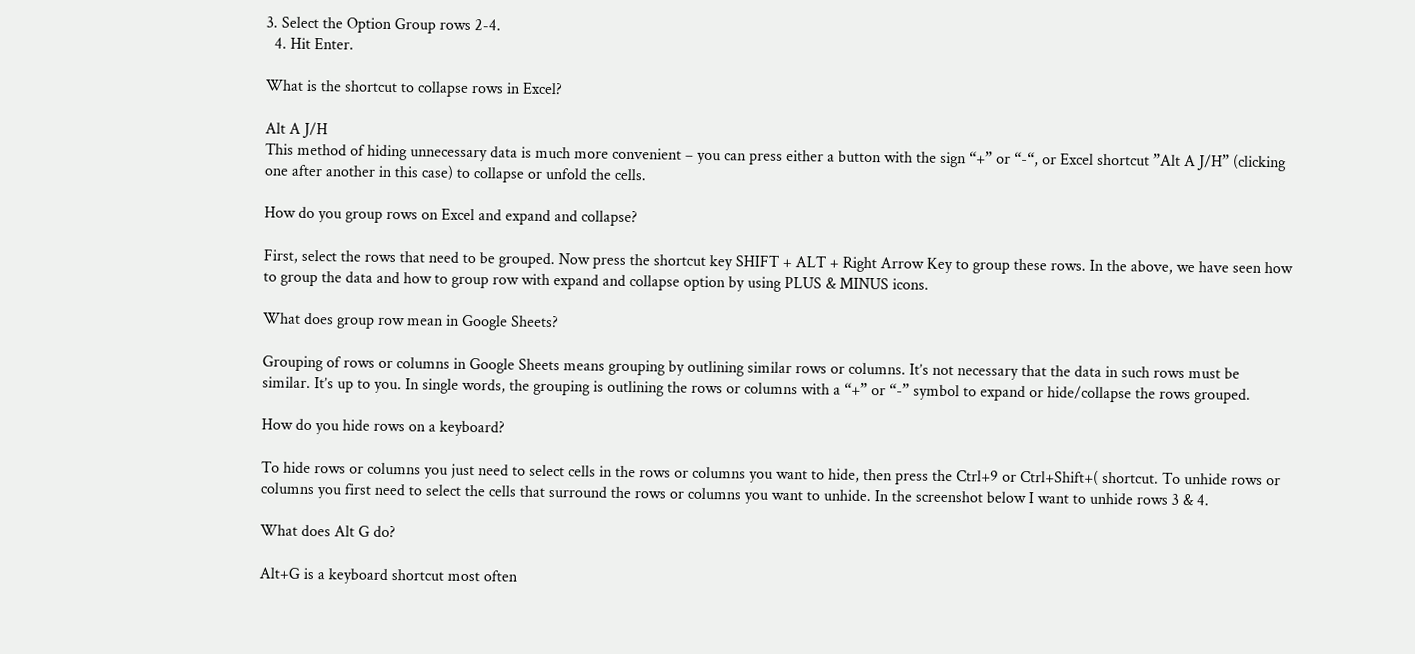3. Select the Option Group rows 2-4.
  4. Hit Enter.

What is the shortcut to collapse rows in Excel?

Alt A J/H
This method of hiding unnecessary data is much more convenient – you can press either a button with the sign “+” or “-“, or Excel shortcut ”Alt A J/H” (clicking one after another in this case) to collapse or unfold the cells.

How do you group rows on Excel and expand and collapse?

First, select the rows that need to be grouped. Now press the shortcut key SHIFT + ALT + Right Arrow Key to group these rows. In the above, we have seen how to group the data and how to group row with expand and collapse option by using PLUS & MINUS icons.

What does group row mean in Google Sheets?

Grouping of rows or columns in Google Sheets means grouping by outlining similar rows or columns. It’s not necessary that the data in such rows must be similar. It’s up to you. In single words, the grouping is outlining the rows or columns with a “+” or “-” symbol to expand or hide/collapse the rows grouped.

How do you hide rows on a keyboard?

To hide rows or columns you just need to select cells in the rows or columns you want to hide, then press the Ctrl+9 or Ctrl+Shift+( shortcut. To unhide rows or columns you first need to select the cells that surround the rows or columns you want to unhide. In the screenshot below I want to unhide rows 3 & 4.

What does Alt G do?

Alt+G is a keyboard shortcut most often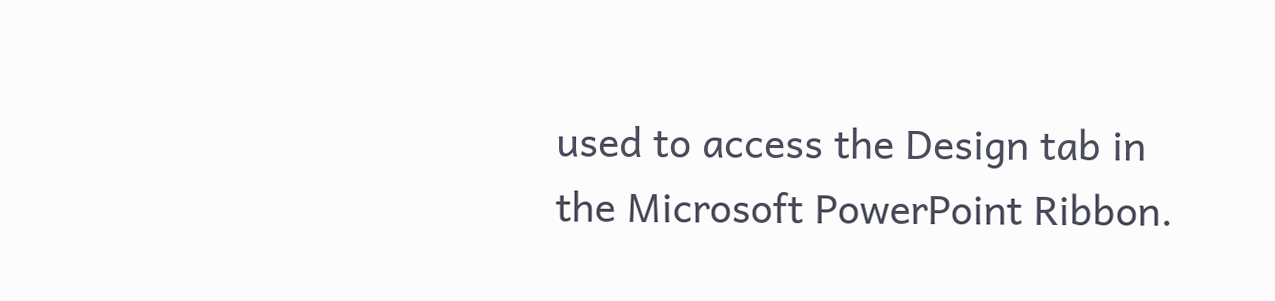used to access the Design tab in the Microsoft PowerPoint Ribbon.